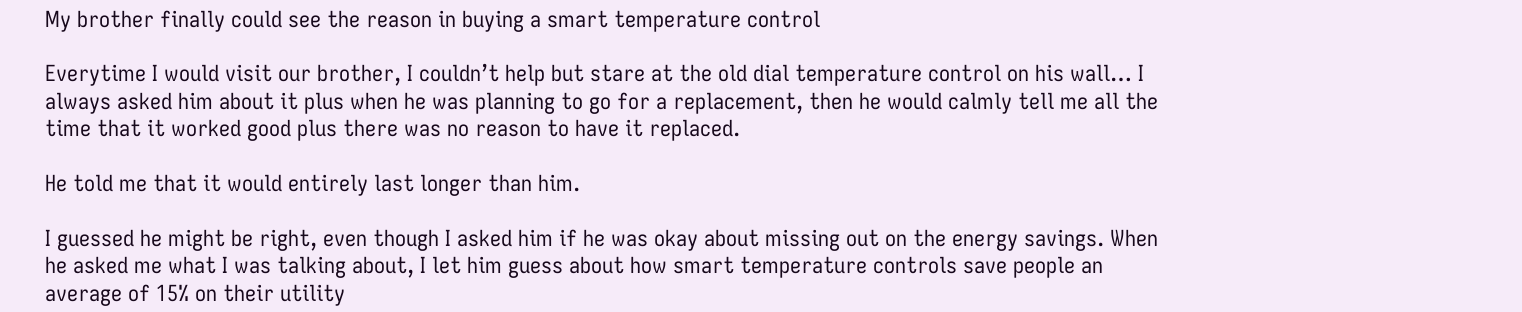My brother finally could see the reason in buying a smart temperature control

Everytime I would visit our brother, I couldn’t help but stare at the old dial temperature control on his wall… I always asked him about it plus when he was planning to go for a replacement, then he would calmly tell me all the time that it worked good plus there was no reason to have it replaced.

He told me that it would entirely last longer than him.

I guessed he might be right, even though I asked him if he was okay about missing out on the energy savings. When he asked me what I was talking about, I let him guess about how smart temperature controls save people an average of 15% on their utility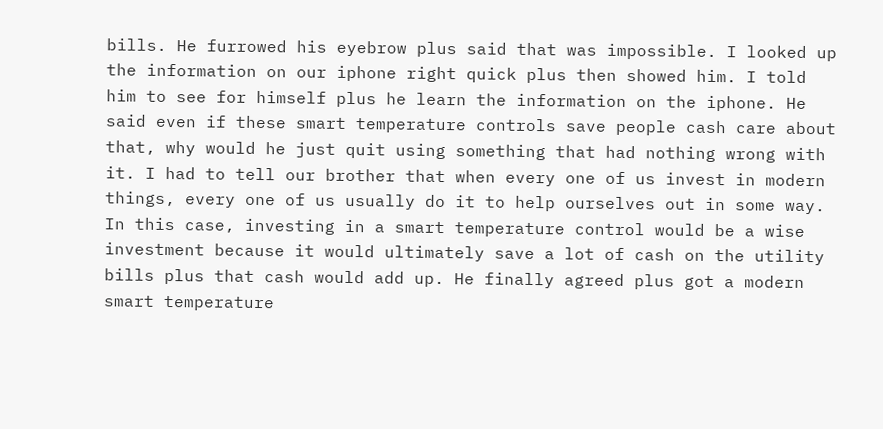bills. He furrowed his eyebrow plus said that was impossible. I looked up the information on our iphone right quick plus then showed him. I told him to see for himself plus he learn the information on the iphone. He said even if these smart temperature controls save people cash care about that, why would he just quit using something that had nothing wrong with it. I had to tell our brother that when every one of us invest in modern things, every one of us usually do it to help ourselves out in some way. In this case, investing in a smart temperature control would be a wise investment because it would ultimately save a lot of cash on the utility bills plus that cash would add up. He finally agreed plus got a modern smart temperature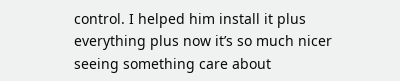control. I helped him install it plus everything plus now it’s so much nicer seeing something care about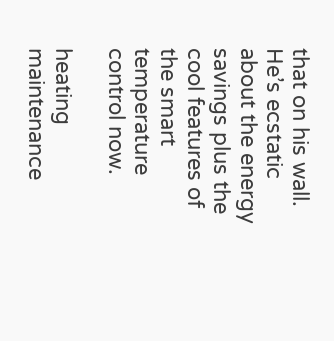that on his wall. He’s ecstatic about the energy savings plus the cool features of the smart temperature control now.

heating maintenance